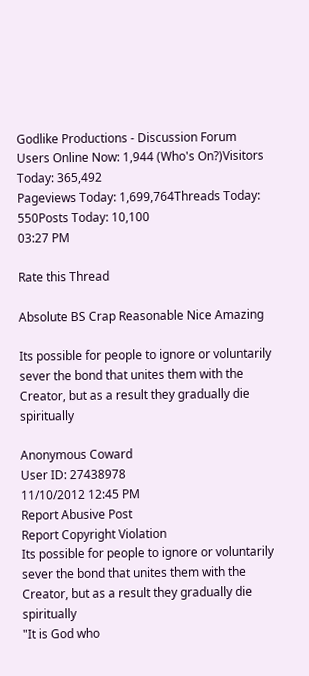Godlike Productions - Discussion Forum
Users Online Now: 1,944 (Who's On?)Visitors Today: 365,492
Pageviews Today: 1,699,764Threads Today: 550Posts Today: 10,100
03:27 PM

Rate this Thread

Absolute BS Crap Reasonable Nice Amazing

Its possible for people to ignore or voluntarily sever the bond that unites them with the Creator, but as a result they gradually die spiritually

Anonymous Coward
User ID: 27438978
11/10/2012 12:45 PM
Report Abusive Post
Report Copyright Violation
Its possible for people to ignore or voluntarily sever the bond that unites them with the Creator, but as a result they gradually die spiritually
"It is God who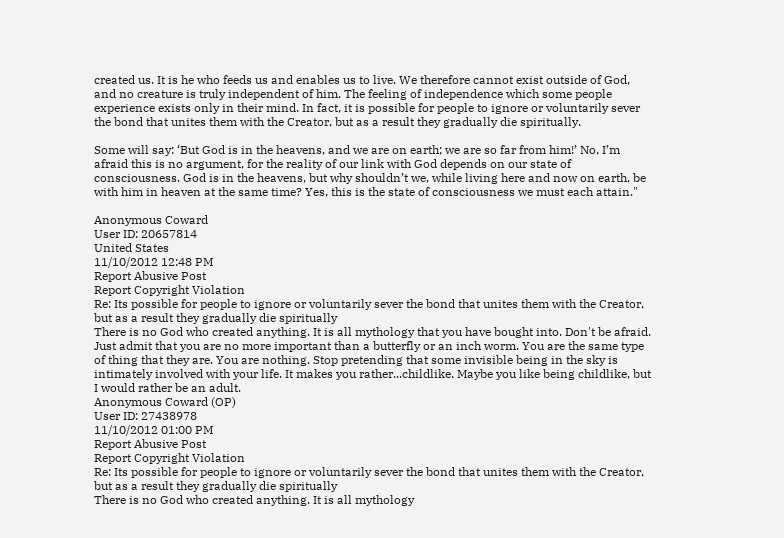created us. It is he who feeds us and enables us to live. We therefore cannot exist outside of God, and no creature is truly independent of him. The feeling of independence which some people experience exists only in their mind. In fact, it is possible for people to ignore or voluntarily sever the bond that unites them with the Creator, but as a result they gradually die spiritually.

Some will say: ‘But God is in the heavens, and we are on earth; we are so far from him!’ No, I’m afraid this is no argument, for the reality of our link with God depends on our state of consciousness. God is in the heavens, but why shouldn’t we, while living here and now on earth, be with him in heaven at the same time? Yes, this is the state of consciousness we must each attain."

Anonymous Coward
User ID: 20657814
United States
11/10/2012 12:48 PM
Report Abusive Post
Report Copyright Violation
Re: Its possible for people to ignore or voluntarily sever the bond that unites them with the Creator, but as a result they gradually die spiritually
There is no God who created anything. It is all mythology that you have bought into. Don't be afraid. Just admit that you are no more important than a butterfly or an inch worm. You are the same type of thing that they are. You are nothing. Stop pretending that some invisible being in the sky is intimately involved with your life. It makes you rather...childlike. Maybe you like being childlike, but I would rather be an adult.
Anonymous Coward (OP)
User ID: 27438978
11/10/2012 01:00 PM
Report Abusive Post
Report Copyright Violation
Re: Its possible for people to ignore or voluntarily sever the bond that unites them with the Creator, but as a result they gradually die spiritually
There is no God who created anything. It is all mythology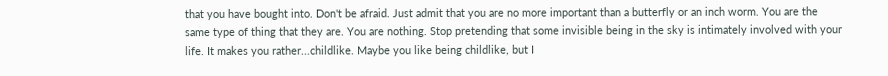that you have bought into. Don't be afraid. Just admit that you are no more important than a butterfly or an inch worm. You are the same type of thing that they are. You are nothing. Stop pretending that some invisible being in the sky is intimately involved with your life. It makes you rather...childlike. Maybe you like being childlike, but I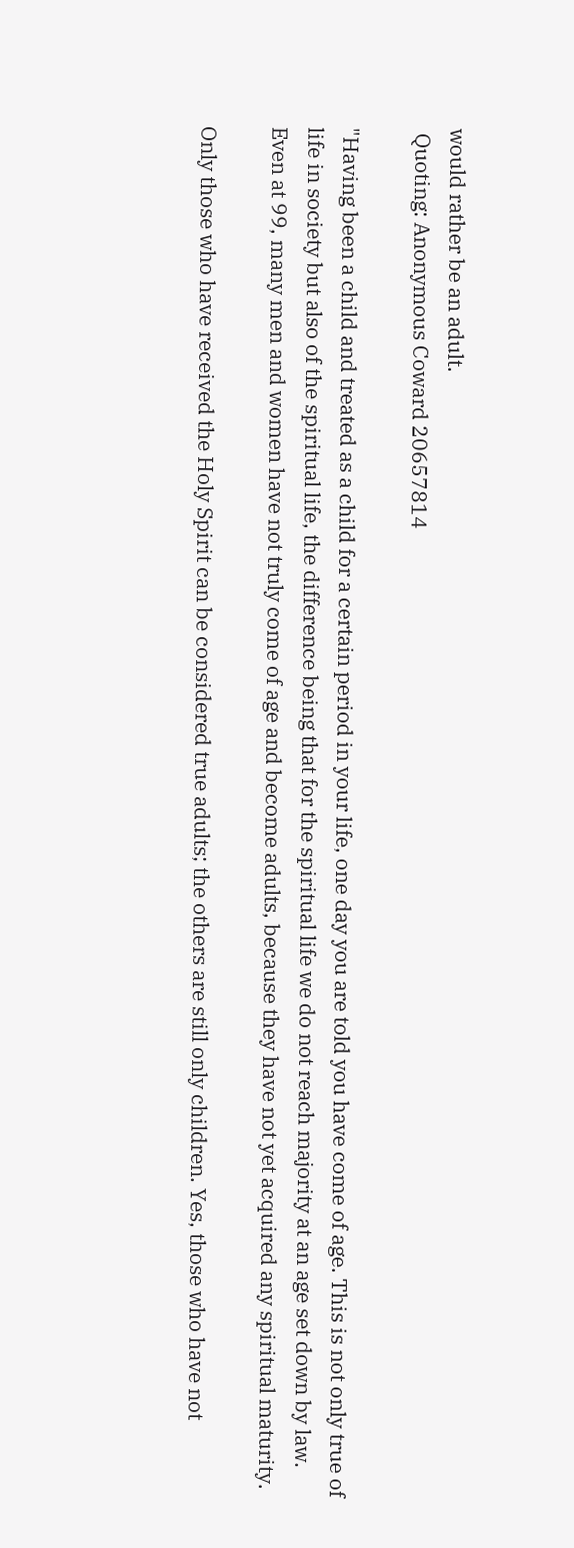would rather be an adult.
 Quoting: Anonymous Coward 20657814

"Having been a child and treated as a child for a certain period in your life, one day you are told you have come of age. This is not only true of life in society but also of the spiritual life, the difference being that for the spiritual life we do not reach majority at an age set down by law. Even at 99, many men and women have not truly come of age and become adults, because they have not yet acquired any spiritual maturity.

Only those who have received the Holy Spirit can be considered true adults; the others are still only children. Yes, those who have not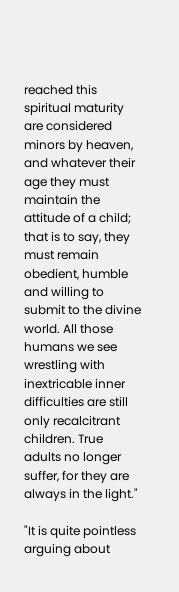reached this spiritual maturity are considered minors by heaven, and whatever their age they must maintain the attitude of a child; that is to say, they must remain obedient, humble and willing to submit to the divine world. All those humans we see wrestling with inextricable inner difficulties are still only recalcitrant children. True adults no longer suffer, for they are always in the light."

"It is quite pointless arguing about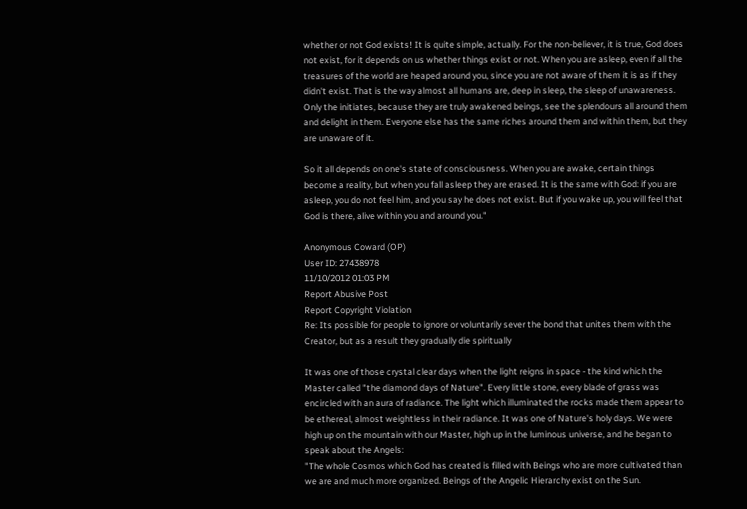whether or not God exists! It is quite simple, actually. For the non-believer, it is true, God does not exist, for it depends on us whether things exist or not. When you are asleep, even if all the treasures of the world are heaped around you, since you are not aware of them it is as if they didn't exist. That is the way almost all humans are, deep in sleep, the sleep of unawareness. Only the initiates, because they are truly awakened beings, see the splendours all around them and delight in them. Everyone else has the same riches around them and within them, but they are unaware of it.

So it all depends on one's state of consciousness. When you are awake, certain things become a reality, but when you fall asleep they are erased. It is the same with God: if you are asleep, you do not feel him, and you say he does not exist. But if you wake up, you will feel that God is there, alive within you and around you."

Anonymous Coward (OP)
User ID: 27438978
11/10/2012 01:03 PM
Report Abusive Post
Report Copyright Violation
Re: Its possible for people to ignore or voluntarily sever the bond that unites them with the Creator, but as a result they gradually die spiritually

It was one of those crystal clear days when the light reigns in space - the kind which the Master called "the diamond days of Nature". Every little stone, every blade of grass was encircled with an aura of radiance. The light which illuminated the rocks made them appear to be ethereal, almost weightless in their radiance. It was one of Nature's holy days. We were high up on the mountain with our Master, high up in the luminous universe, and he began to speak about the Angels:
"The whole Cosmos which God has created is filled with Beings who are more cultivated than we are and much more organized. Beings of the Angelic Hierarchy exist on the Sun.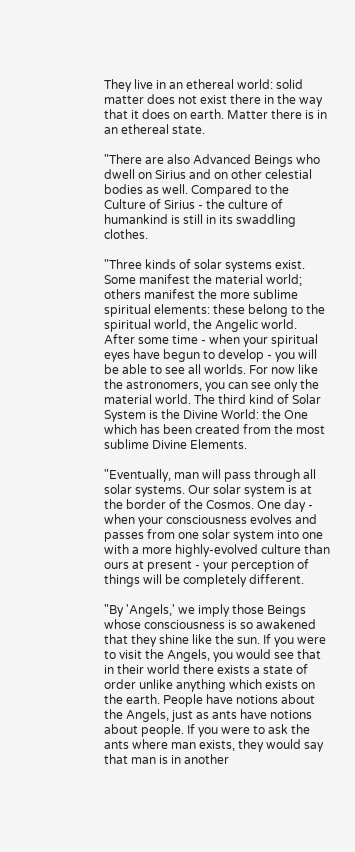They live in an ethereal world: solid matter does not exist there in the way that it does on earth. Matter there is in an ethereal state.

"There are also Advanced Beings who dwell on Sirius and on other celestial bodies as well. Compared to the Culture of Sirius - the culture of humankind is still in its swaddling clothes.

"Three kinds of solar systems exist. Some manifest the material world; others manifest the more sublime spiritual elements: these belong to the spiritual world, the Angelic world. After some time - when your spiritual eyes have begun to develop - you will be able to see all worlds. For now like the astronomers, you can see only the material world. The third kind of Solar System is the Divine World: the One which has been created from the most sublime Divine Elements.

"Eventually, man will pass through all solar systems. Our solar system is at the border of the Cosmos. One day - when your consciousness evolves and passes from one solar system into one with a more highly-evolved culture than ours at present - your perception of things will be completely different.

"By 'Angels,' we imply those Beings whose consciousness is so awakened that they shine like the sun. If you were to visit the Angels, you would see that in their world there exists a state of order unlike anything which exists on the earth. People have notions about the Angels, just as ants have notions about people. If you were to ask the ants where man exists, they would say that man is in another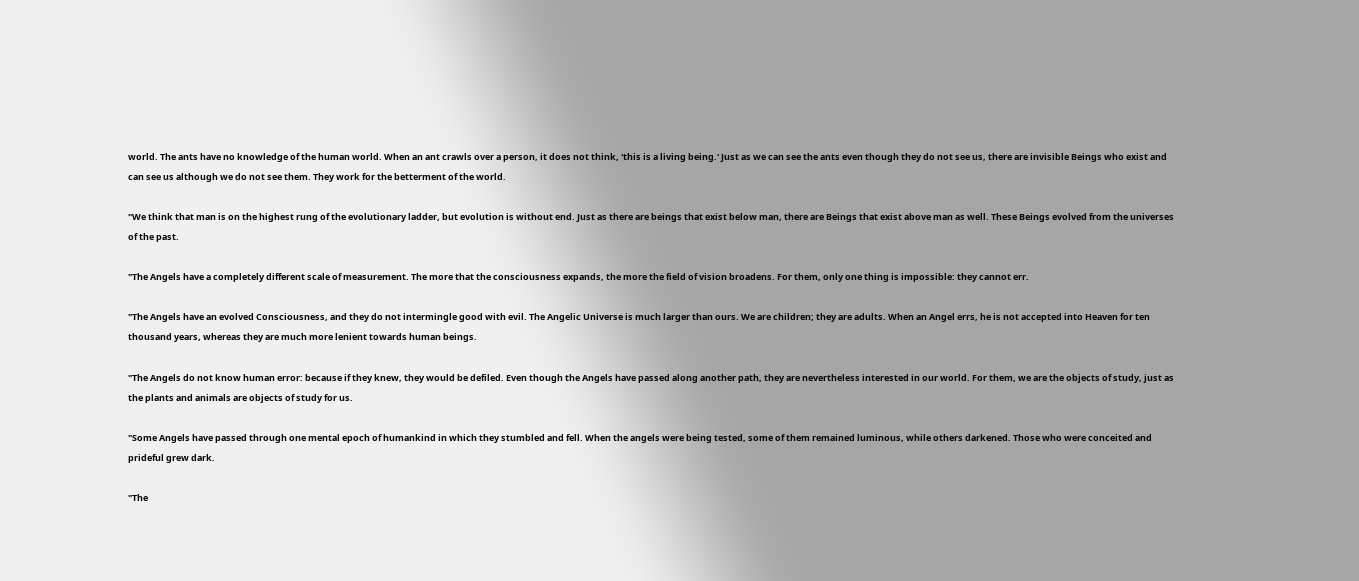world. The ants have no knowledge of the human world. When an ant crawls over a person, it does not think, 'this is a living being.' Just as we can see the ants even though they do not see us, there are invisible Beings who exist and can see us although we do not see them. They work for the betterment of the world.

"We think that man is on the highest rung of the evolutionary ladder, but evolution is without end. Just as there are beings that exist below man, there are Beings that exist above man as well. These Beings evolved from the universes of the past.

"The Angels have a completely different scale of measurement. The more that the consciousness expands, the more the field of vision broadens. For them, only one thing is impossible: they cannot err.

"The Angels have an evolved Consciousness, and they do not intermingle good with evil. The Angelic Universe is much larger than ours. We are children; they are adults. When an Angel errs, he is not accepted into Heaven for ten thousand years, whereas they are much more lenient towards human beings.

"The Angels do not know human error: because if they knew, they would be defiled. Even though the Angels have passed along another path, they are nevertheless interested in our world. For them, we are the objects of study, just as the plants and animals are objects of study for us.

"Some Angels have passed through one mental epoch of humankind in which they stumbled and fell. When the angels were being tested, some of them remained luminous, while others darkened. Those who were conceited and prideful grew dark.

"The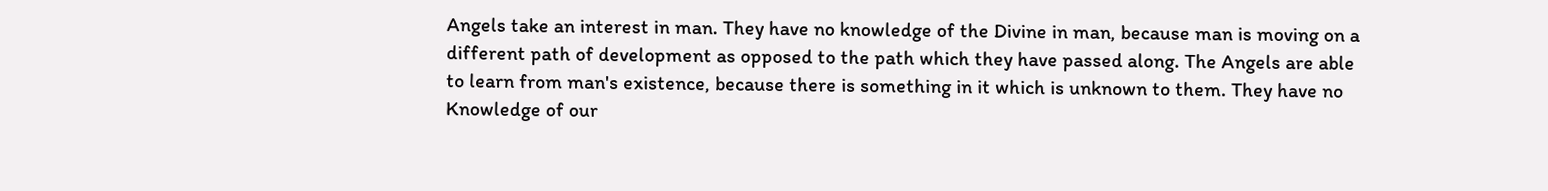Angels take an interest in man. They have no knowledge of the Divine in man, because man is moving on a different path of development as opposed to the path which they have passed along. The Angels are able to learn from man's existence, because there is something in it which is unknown to them. They have no Knowledge of our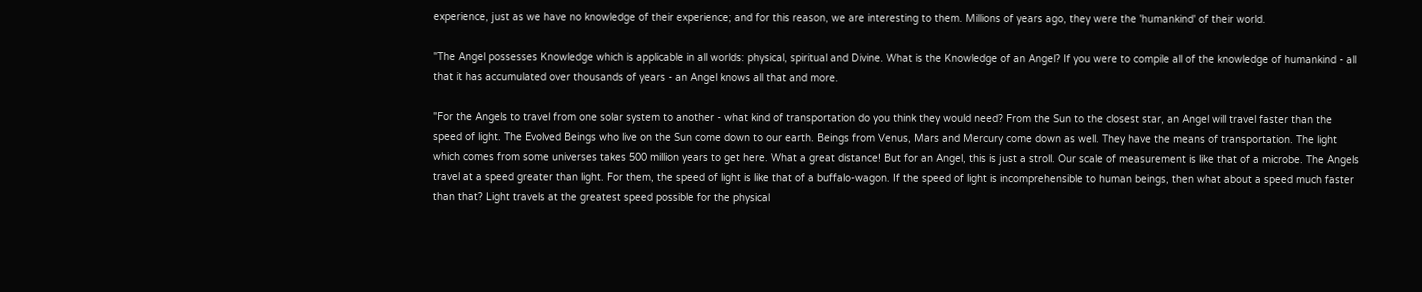experience, just as we have no knowledge of their experience; and for this reason, we are interesting to them. Millions of years ago, they were the 'humankind' of their world.

"The Angel possesses Knowledge which is applicable in all worlds: physical, spiritual and Divine. What is the Knowledge of an Angel? If you were to compile all of the knowledge of humankind - all that it has accumulated over thousands of years - an Angel knows all that and more.

"For the Angels to travel from one solar system to another - what kind of transportation do you think they would need? From the Sun to the closest star, an Angel will travel faster than the speed of light. The Evolved Beings who live on the Sun come down to our earth. Beings from Venus, Mars and Mercury come down as well. They have the means of transportation. The light which comes from some universes takes 500 million years to get here. What a great distance! But for an Angel, this is just a stroll. Our scale of measurement is like that of a microbe. The Angels travel at a speed greater than light. For them, the speed of light is like that of a buffalo-wagon. If the speed of light is incomprehensible to human beings, then what about a speed much faster than that? Light travels at the greatest speed possible for the physical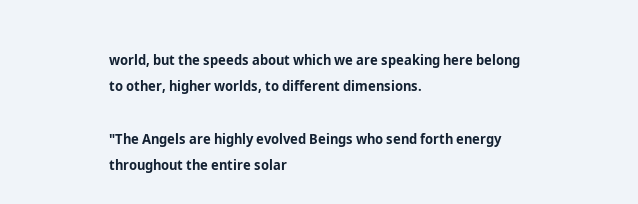world, but the speeds about which we are speaking here belong to other, higher worlds, to different dimensions.

"The Angels are highly evolved Beings who send forth energy throughout the entire solar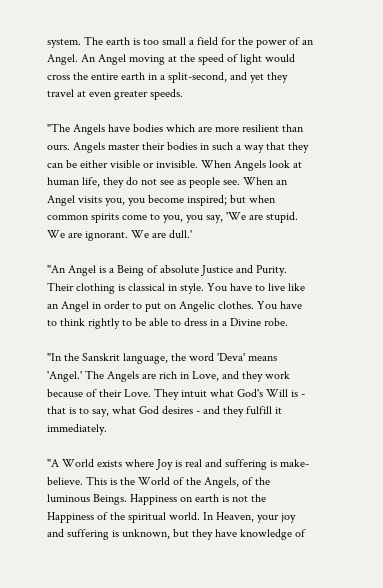system. The earth is too small a field for the power of an Angel. An Angel moving at the speed of light would cross the entire earth in a split-second, and yet they travel at even greater speeds.

"The Angels have bodies which are more resilient than ours. Angels master their bodies in such a way that they can be either visible or invisible. When Angels look at human life, they do not see as people see. When an Angel visits you, you become inspired; but when common spirits come to you, you say, 'We are stupid. We are ignorant. We are dull.'

"An Angel is a Being of absolute Justice and Purity. Their clothing is classical in style. You have to live like an Angel in order to put on Angelic clothes. You have to think rightly to be able to dress in a Divine robe.

"In the Sanskrit language, the word 'Deva' means 'Angel.' The Angels are rich in Love, and they work because of their Love. They intuit what God's Will is - that is to say, what God desires - and they fulfill it immediately.

"A World exists where Joy is real and suffering is make-believe. This is the World of the Angels, of the luminous Beings. Happiness on earth is not the Happiness of the spiritual world. In Heaven, your joy and suffering is unknown, but they have knowledge of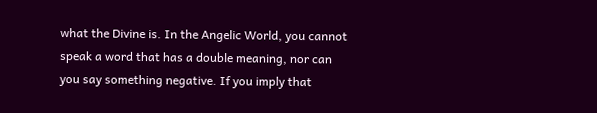what the Divine is. In the Angelic World, you cannot speak a word that has a double meaning, nor can you say something negative. If you imply that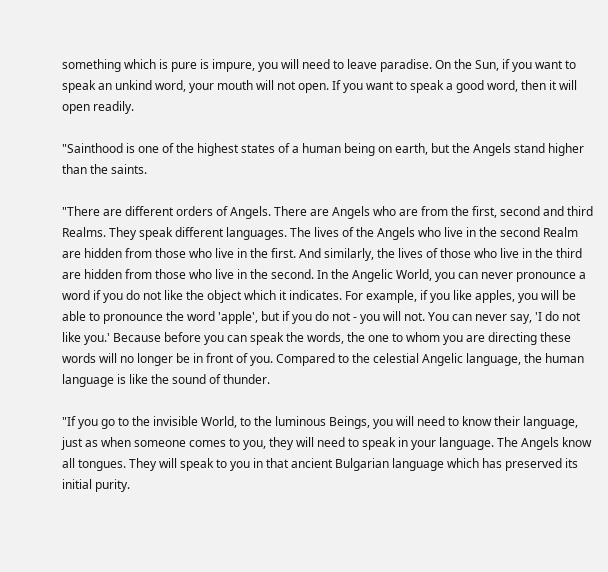something which is pure is impure, you will need to leave paradise. On the Sun, if you want to speak an unkind word, your mouth will not open. If you want to speak a good word, then it will open readily.

"Sainthood is one of the highest states of a human being on earth, but the Angels stand higher than the saints.

"There are different orders of Angels. There are Angels who are from the first, second and third Realms. They speak different languages. The lives of the Angels who live in the second Realm are hidden from those who live in the first. And similarly, the lives of those who live in the third are hidden from those who live in the second. In the Angelic World, you can never pronounce a word if you do not like the object which it indicates. For example, if you like apples, you will be able to pronounce the word 'apple', but if you do not - you will not. You can never say, 'I do not like you.' Because before you can speak the words, the one to whom you are directing these words will no longer be in front of you. Compared to the celestial Angelic language, the human language is like the sound of thunder.

"If you go to the invisible World, to the luminous Beings, you will need to know their language, just as when someone comes to you, they will need to speak in your language. The Angels know all tongues. They will speak to you in that ancient Bulgarian language which has preserved its initial purity.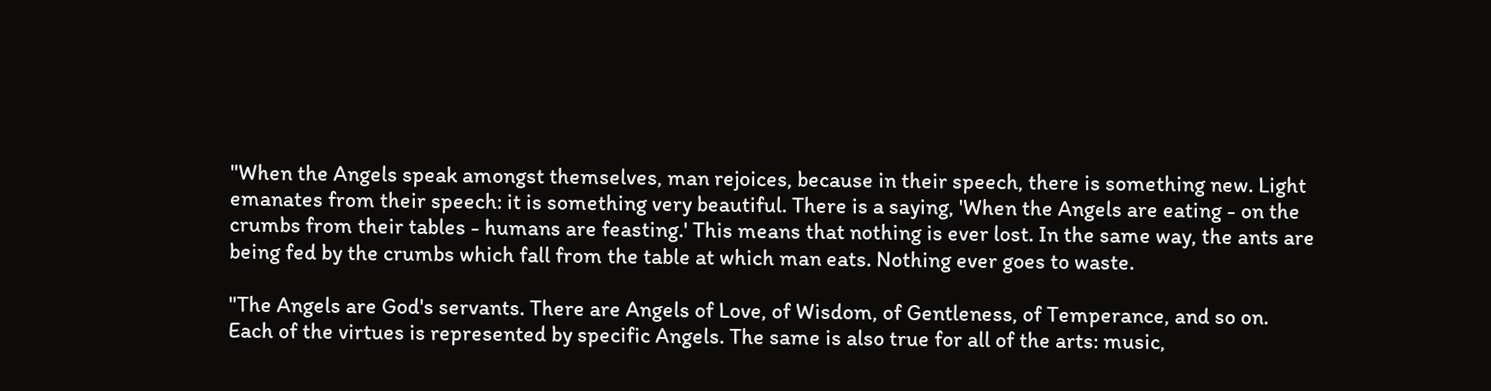"When the Angels speak amongst themselves, man rejoices, because in their speech, there is something new. Light emanates from their speech: it is something very beautiful. There is a saying, 'When the Angels are eating - on the crumbs from their tables - humans are feasting.' This means that nothing is ever lost. In the same way, the ants are being fed by the crumbs which fall from the table at which man eats. Nothing ever goes to waste.

"The Angels are God's servants. There are Angels of Love, of Wisdom, of Gentleness, of Temperance, and so on. Each of the virtues is represented by specific Angels. The same is also true for all of the arts: music,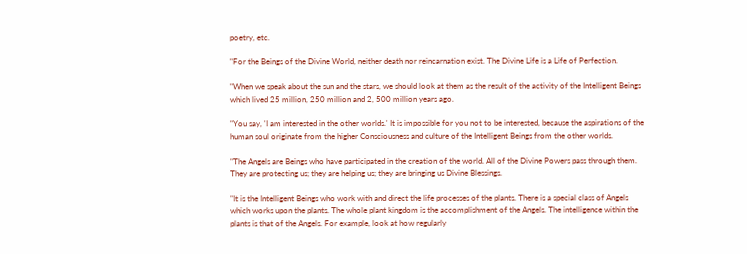poetry, etc.

"For the Beings of the Divine World, neither death nor reincarnation exist. The Divine Life is a Life of Perfection.

"When we speak about the sun and the stars, we should look at them as the result of the activity of the Intelligent Beings which lived 25 million, 250 million and 2, 500 million years ago.

"You say, 'I am interested in the other worlds.' It is impossible for you not to be interested, because the aspirations of the human soul originate from the higher Consciousness and culture of the Intelligent Beings from the other worlds.

"The Angels are Beings who have participated in the creation of the world. All of the Divine Powers pass through them. They are protecting us; they are helping us; they are bringing us Divine Blessings.

"It is the Intelligent Beings who work with and direct the life processes of the plants. There is a special class of Angels which works upon the plants. The whole plant kingdom is the accomplishment of the Angels. The intelligence within the plants is that of the Angels. For example, look at how regularly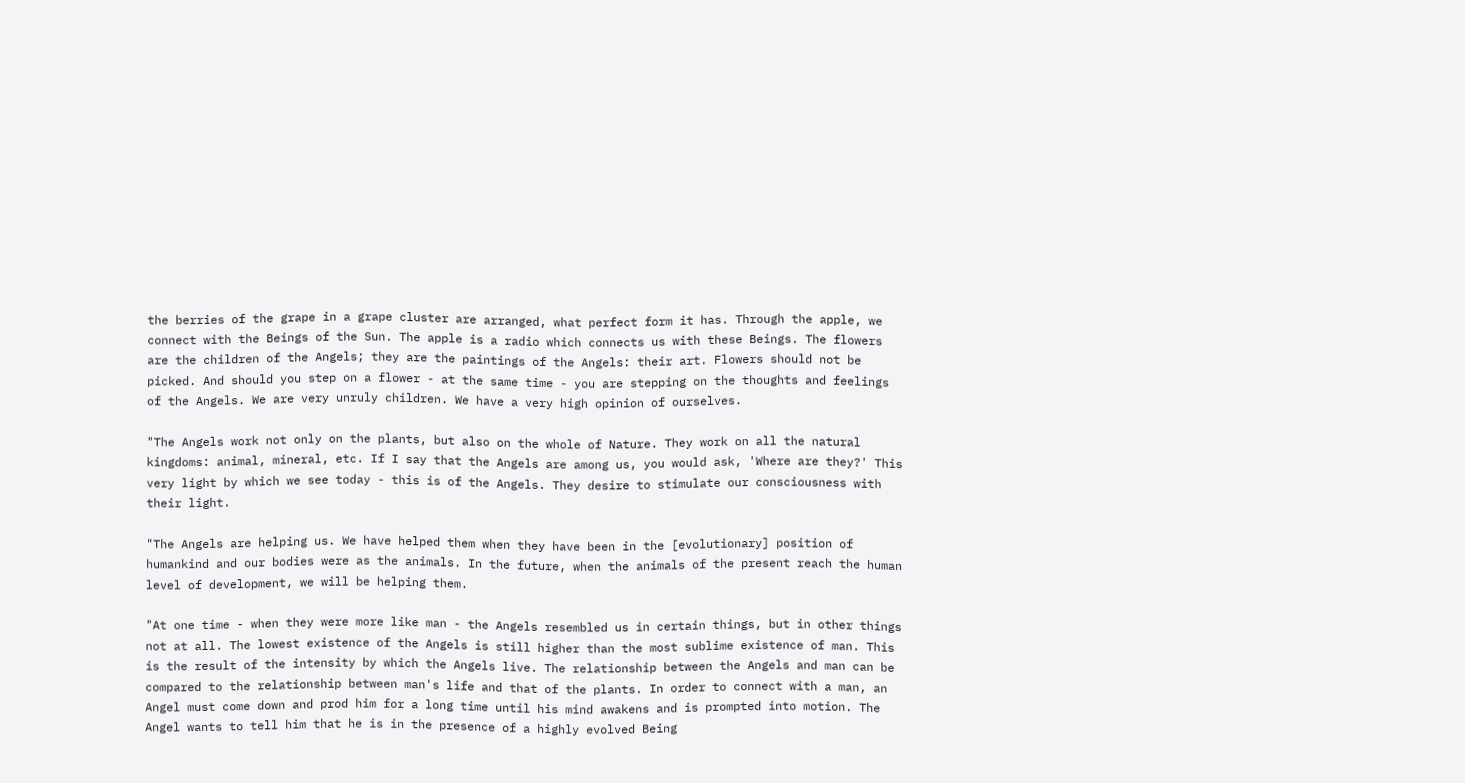the berries of the grape in a grape cluster are arranged, what perfect form it has. Through the apple, we connect with the Beings of the Sun. The apple is a radio which connects us with these Beings. The flowers are the children of the Angels; they are the paintings of the Angels: their art. Flowers should not be picked. And should you step on a flower - at the same time - you are stepping on the thoughts and feelings of the Angels. We are very unruly children. We have a very high opinion of ourselves.

"The Angels work not only on the plants, but also on the whole of Nature. They work on all the natural kingdoms: animal, mineral, etc. If I say that the Angels are among us, you would ask, 'Where are they?' This very light by which we see today - this is of the Angels. They desire to stimulate our consciousness with their light.

"The Angels are helping us. We have helped them when they have been in the [evolutionary] position of humankind and our bodies were as the animals. In the future, when the animals of the present reach the human level of development, we will be helping them.

"At one time - when they were more like man - the Angels resembled us in certain things, but in other things not at all. The lowest existence of the Angels is still higher than the most sublime existence of man. This is the result of the intensity by which the Angels live. The relationship between the Angels and man can be compared to the relationship between man's life and that of the plants. In order to connect with a man, an Angel must come down and prod him for a long time until his mind awakens and is prompted into motion. The Angel wants to tell him that he is in the presence of a highly evolved Being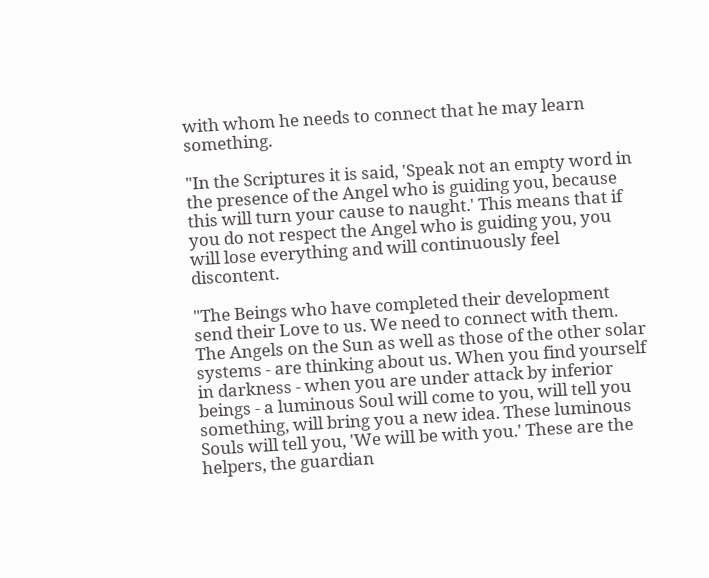with whom he needs to connect that he may learn something.

"In the Scriptures it is said, 'Speak not an empty word in the presence of the Angel who is guiding you, because this will turn your cause to naught.' This means that if you do not respect the Angel who is guiding you, you will lose everything and will continuously feel discontent.

"The Beings who have completed their development send their Love to us. We need to connect with them. The Angels on the Sun as well as those of the other solar systems - are thinking about us. When you find yourself in darkness - when you are under attack by inferior beings - a luminous Soul will come to you, will tell you something, will bring you a new idea. These luminous Souls will tell you, 'We will be with you.' These are the helpers, the guardian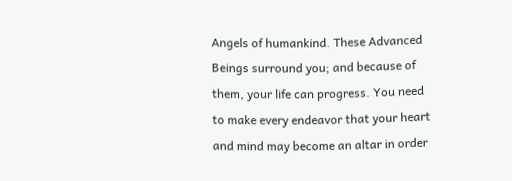Angels of humankind. These Advanced Beings surround you; and because of them, your life can progress. You need to make every endeavor that your heart and mind may become an altar in order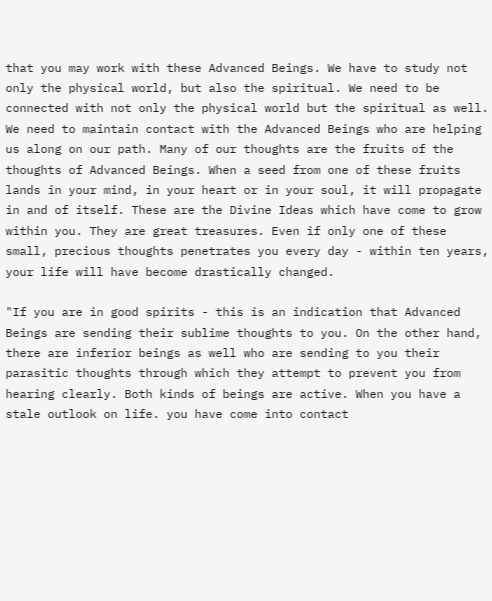that you may work with these Advanced Beings. We have to study not only the physical world, but also the spiritual. We need to be connected with not only the physical world but the spiritual as well. We need to maintain contact with the Advanced Beings who are helping us along on our path. Many of our thoughts are the fruits of the thoughts of Advanced Beings. When a seed from one of these fruits lands in your mind, in your heart or in your soul, it will propagate in and of itself. These are the Divine Ideas which have come to grow within you. They are great treasures. Even if only one of these small, precious thoughts penetrates you every day - within ten years, your life will have become drastically changed.

"If you are in good spirits - this is an indication that Advanced Beings are sending their sublime thoughts to you. On the other hand, there are inferior beings as well who are sending to you their parasitic thoughts through which they attempt to prevent you from hearing clearly. Both kinds of beings are active. When you have a stale outlook on life. you have come into contact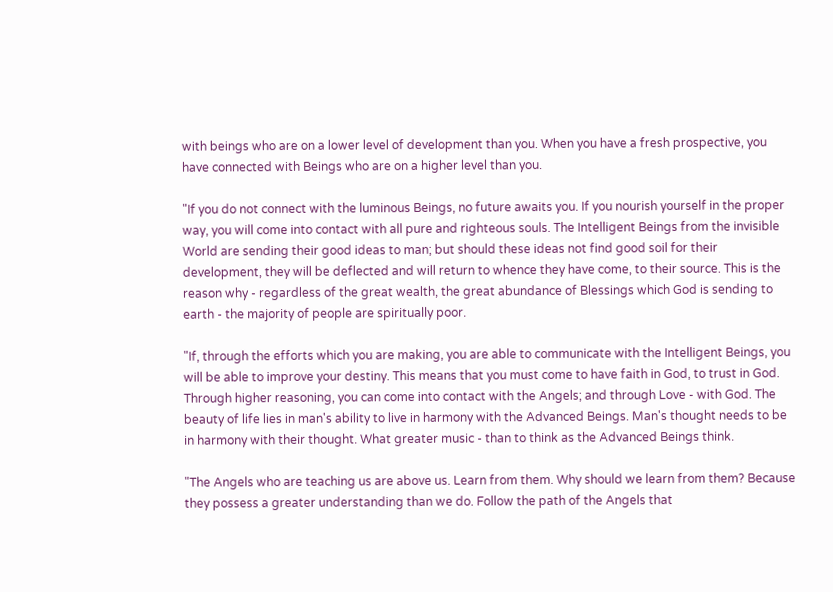with beings who are on a lower level of development than you. When you have a fresh prospective, you have connected with Beings who are on a higher level than you.

"If you do not connect with the luminous Beings, no future awaits you. If you nourish yourself in the proper way, you will come into contact with all pure and righteous souls. The Intelligent Beings from the invisible World are sending their good ideas to man; but should these ideas not find good soil for their development, they will be deflected and will return to whence they have come, to their source. This is the reason why - regardless of the great wealth, the great abundance of Blessings which God is sending to earth - the majority of people are spiritually poor.

"If, through the efforts which you are making, you are able to communicate with the Intelligent Beings, you will be able to improve your destiny. This means that you must come to have faith in God, to trust in God. Through higher reasoning, you can come into contact with the Angels; and through Love - with God. The beauty of life lies in man's ability to live in harmony with the Advanced Beings. Man's thought needs to be in harmony with their thought. What greater music - than to think as the Advanced Beings think.

"The Angels who are teaching us are above us. Learn from them. Why should we learn from them? Because they possess a greater understanding than we do. Follow the path of the Angels that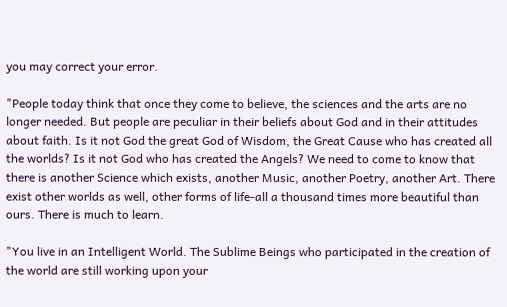you may correct your error.

"People today think that once they come to believe, the sciences and the arts are no longer needed. But people are peculiar in their beliefs about God and in their attitudes about faith. Is it not God the great God of Wisdom, the Great Cause who has created all the worlds? Is it not God who has created the Angels? We need to come to know that there is another Science which exists, another Music, another Poetry, another Art. There exist other worlds as well, other forms of life-all a thousand times more beautiful than ours. There is much to learn.

"You live in an Intelligent World. The Sublime Beings who participated in the creation of the world are still working upon your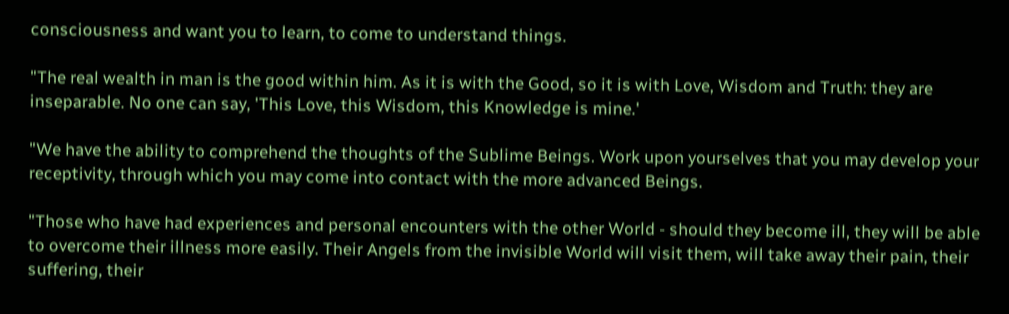consciousness and want you to learn, to come to understand things.

"The real wealth in man is the good within him. As it is with the Good, so it is with Love, Wisdom and Truth: they are inseparable. No one can say, 'This Love, this Wisdom, this Knowledge is mine.'

"We have the ability to comprehend the thoughts of the Sublime Beings. Work upon yourselves that you may develop your receptivity, through which you may come into contact with the more advanced Beings.

"Those who have had experiences and personal encounters with the other World - should they become ill, they will be able to overcome their illness more easily. Their Angels from the invisible World will visit them, will take away their pain, their suffering, their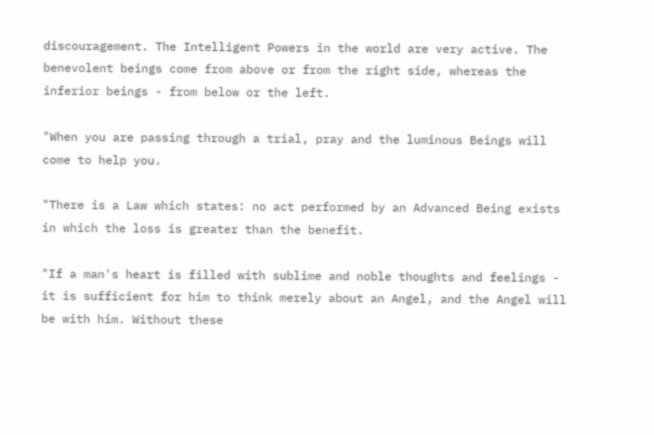discouragement. The Intelligent Powers in the world are very active. The benevolent beings come from above or from the right side, whereas the inferior beings - from below or the left.

"When you are passing through a trial, pray and the luminous Beings will come to help you.

"There is a Law which states: no act performed by an Advanced Being exists in which the loss is greater than the benefit.

"If a man's heart is filled with sublime and noble thoughts and feelings - it is sufficient for him to think merely about an Angel, and the Angel will be with him. Without these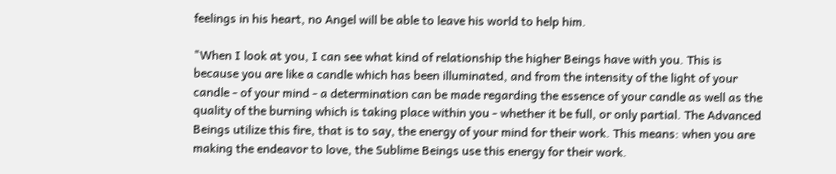feelings in his heart, no Angel will be able to leave his world to help him.

"When I look at you, I can see what kind of relationship the higher Beings have with you. This is because you are like a candle which has been illuminated, and from the intensity of the light of your candle - of your mind - a determination can be made regarding the essence of your candle as well as the quality of the burning which is taking place within you - whether it be full, or only partial. The Advanced Beings utilize this fire, that is to say, the energy of your mind for their work. This means: when you are making the endeavor to love, the Sublime Beings use this energy for their work.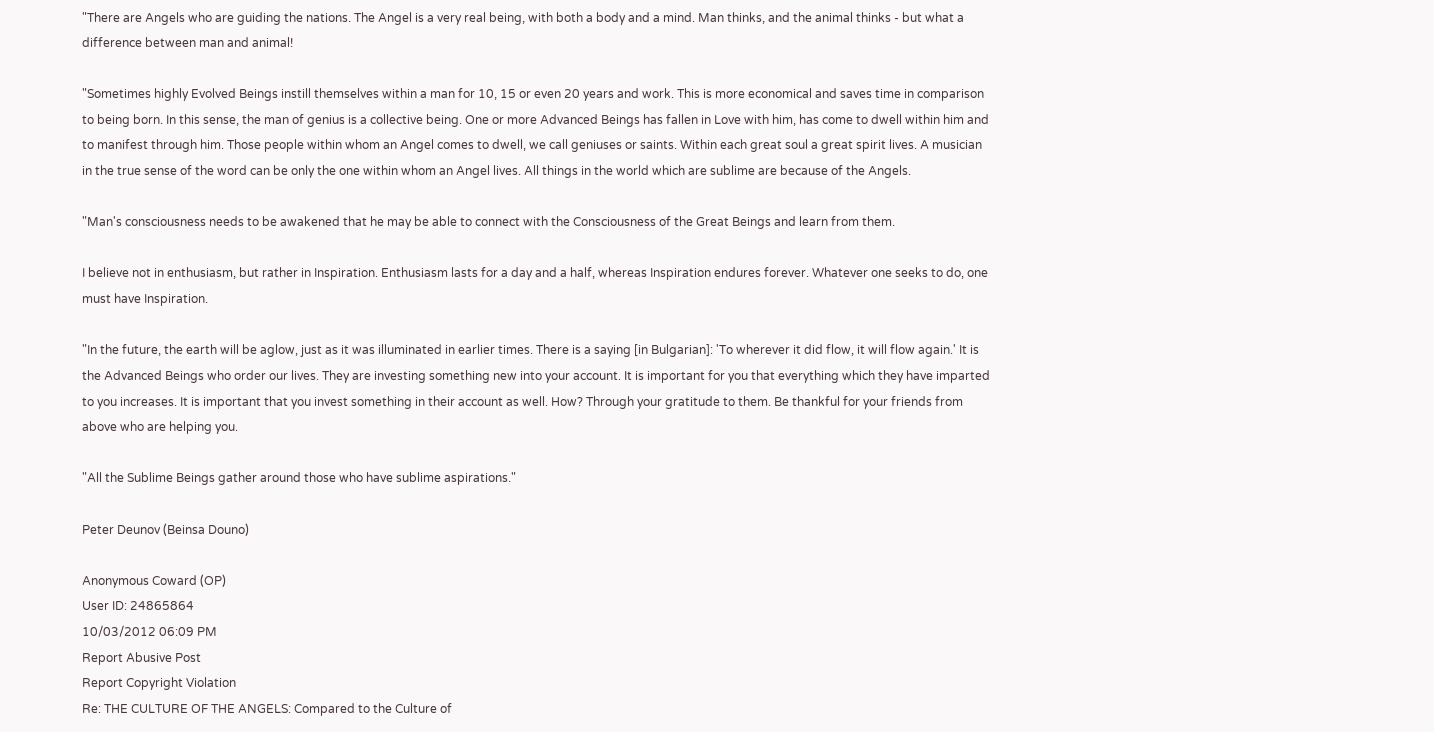"There are Angels who are guiding the nations. The Angel is a very real being, with both a body and a mind. Man thinks, and the animal thinks - but what a difference between man and animal!

"Sometimes highly Evolved Beings instill themselves within a man for 10, 15 or even 20 years and work. This is more economical and saves time in comparison to being born. In this sense, the man of genius is a collective being. One or more Advanced Beings has fallen in Love with him, has come to dwell within him and to manifest through him. Those people within whom an Angel comes to dwell, we call geniuses or saints. Within each great soul a great spirit lives. A musician in the true sense of the word can be only the one within whom an Angel lives. All things in the world which are sublime are because of the Angels.

"Man's consciousness needs to be awakened that he may be able to connect with the Consciousness of the Great Beings and learn from them.

I believe not in enthusiasm, but rather in Inspiration. Enthusiasm lasts for a day and a half, whereas Inspiration endures forever. Whatever one seeks to do, one must have Inspiration.

"In the future, the earth will be aglow, just as it was illuminated in earlier times. There is a saying [in Bulgarian]: 'To wherever it did flow, it will flow again.' It is the Advanced Beings who order our lives. They are investing something new into your account. It is important for you that everything which they have imparted to you increases. It is important that you invest something in their account as well. How? Through your gratitude to them. Be thankful for your friends from above who are helping you.

"All the Sublime Beings gather around those who have sublime aspirations."

Peter Deunov (Beinsa Douno)

Anonymous Coward (OP)
User ID: 24865864
10/03/2012 06:09 PM
Report Abusive Post
Report Copyright Violation
Re: THE CULTURE OF THE ANGELS: Compared to the Culture of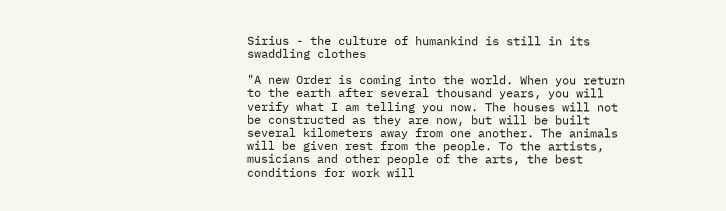Sirius - the culture of humankind is still in its swaddling clothes

"A new Order is coming into the world. When you return to the earth after several thousand years, you will verify what I am telling you now. The houses will not be constructed as they are now, but will be built several kilometers away from one another. The animals will be given rest from the people. To the artists, musicians and other people of the arts, the best conditions for work will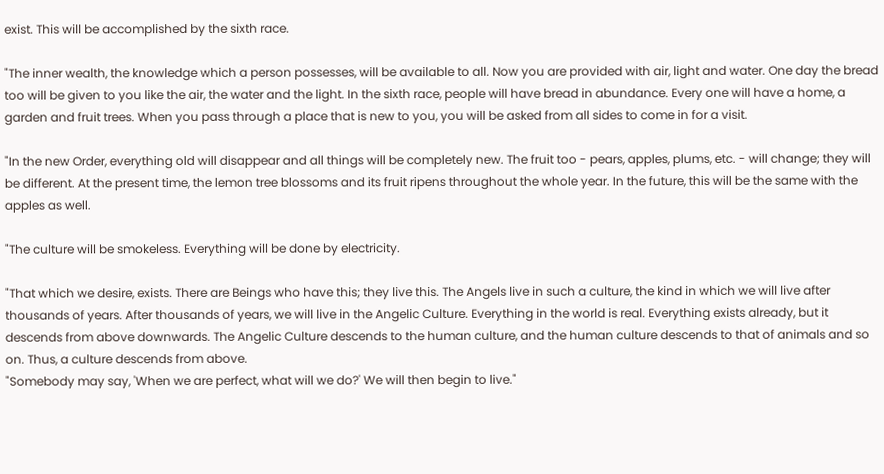exist. This will be accomplished by the sixth race.

"The inner wealth, the knowledge which a person possesses, will be available to all. Now you are provided with air, light and water. One day the bread too will be given to you like the air, the water and the light. In the sixth race, people will have bread in abundance. Every one will have a home, a garden and fruit trees. When you pass through a place that is new to you, you will be asked from all sides to come in for a visit.

"In the new Order, everything old will disappear and all things will be completely new. The fruit too - pears, apples, plums, etc. - will change; they will be different. At the present time, the lemon tree blossoms and its fruit ripens throughout the whole year. In the future, this will be the same with the apples as well.

"The culture will be smokeless. Everything will be done by electricity.

"That which we desire, exists. There are Beings who have this; they live this. The Angels live in such a culture, the kind in which we will live after thousands of years. After thousands of years, we will live in the Angelic Culture. Everything in the world is real. Everything exists already, but it descends from above downwards. The Angelic Culture descends to the human culture, and the human culture descends to that of animals and so on. Thus, a culture descends from above.
"Somebody may say, 'When we are perfect, what will we do?' We will then begin to live."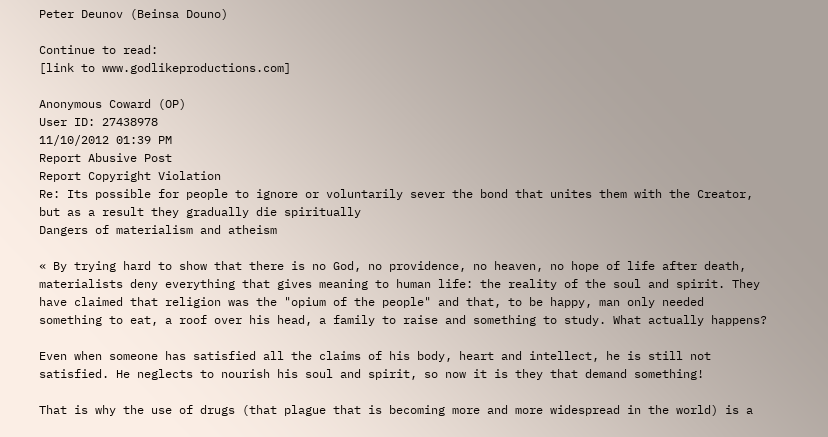Peter Deunov (Beinsa Douno)

Continue to read:
[link to www.godlikeproductions.com]

Anonymous Coward (OP)
User ID: 27438978
11/10/2012 01:39 PM
Report Abusive Post
Report Copyright Violation
Re: Its possible for people to ignore or voluntarily sever the bond that unites them with the Creator, but as a result they gradually die spiritually
Dangers of materialism and atheism

« By trying hard to show that there is no God, no providence, no heaven, no hope of life after death, materialists deny everything that gives meaning to human life: the reality of the soul and spirit. They have claimed that religion was the "opium of the people" and that, to be happy, man only needed something to eat, a roof over his head, a family to raise and something to study. What actually happens?

Even when someone has satisfied all the claims of his body, heart and intellect, he is still not satisfied. He neglects to nourish his soul and spirit, so now it is they that demand something!

That is why the use of drugs (that plague that is becoming more and more widespread in the world) is a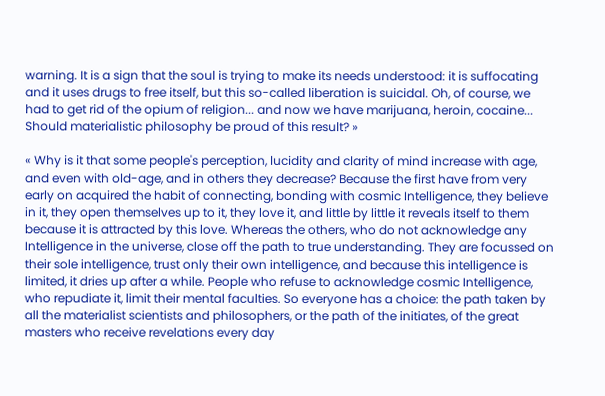warning. It is a sign that the soul is trying to make its needs understood: it is suffocating and it uses drugs to free itself, but this so-called liberation is suicidal. Oh, of course, we had to get rid of the opium of religion... and now we have marijuana, heroin, cocaine... Should materialistic philosophy be proud of this result? »

« Why is it that some people's perception, lucidity and clarity of mind increase with age, and even with old-age, and in others they decrease? Because the first have from very early on acquired the habit of connecting, bonding with cosmic Intelligence, they believe in it, they open themselves up to it, they love it, and little by little it reveals itself to them because it is attracted by this love. Whereas the others, who do not acknowledge any Intelligence in the universe, close off the path to true understanding. They are focussed on their sole intelligence, trust only their own intelligence, and because this intelligence is limited, it dries up after a while. People who refuse to acknowledge cosmic Intelligence, who repudiate it, limit their mental faculties. So everyone has a choice: the path taken by all the materialist scientists and philosophers, or the path of the initiates, of the great masters who receive revelations every day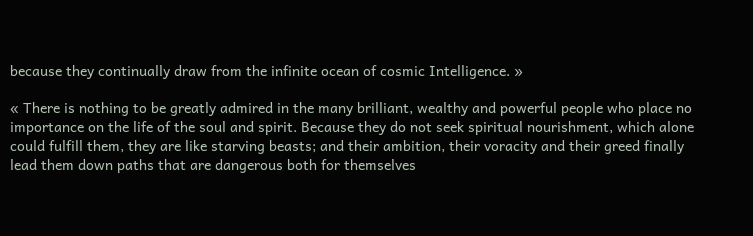because they continually draw from the infinite ocean of cosmic Intelligence. »

« There is nothing to be greatly admired in the many brilliant, wealthy and powerful people who place no importance on the life of the soul and spirit. Because they do not seek spiritual nourishment, which alone could fulfill them, they are like starving beasts; and their ambition, their voracity and their greed finally lead them down paths that are dangerous both for themselves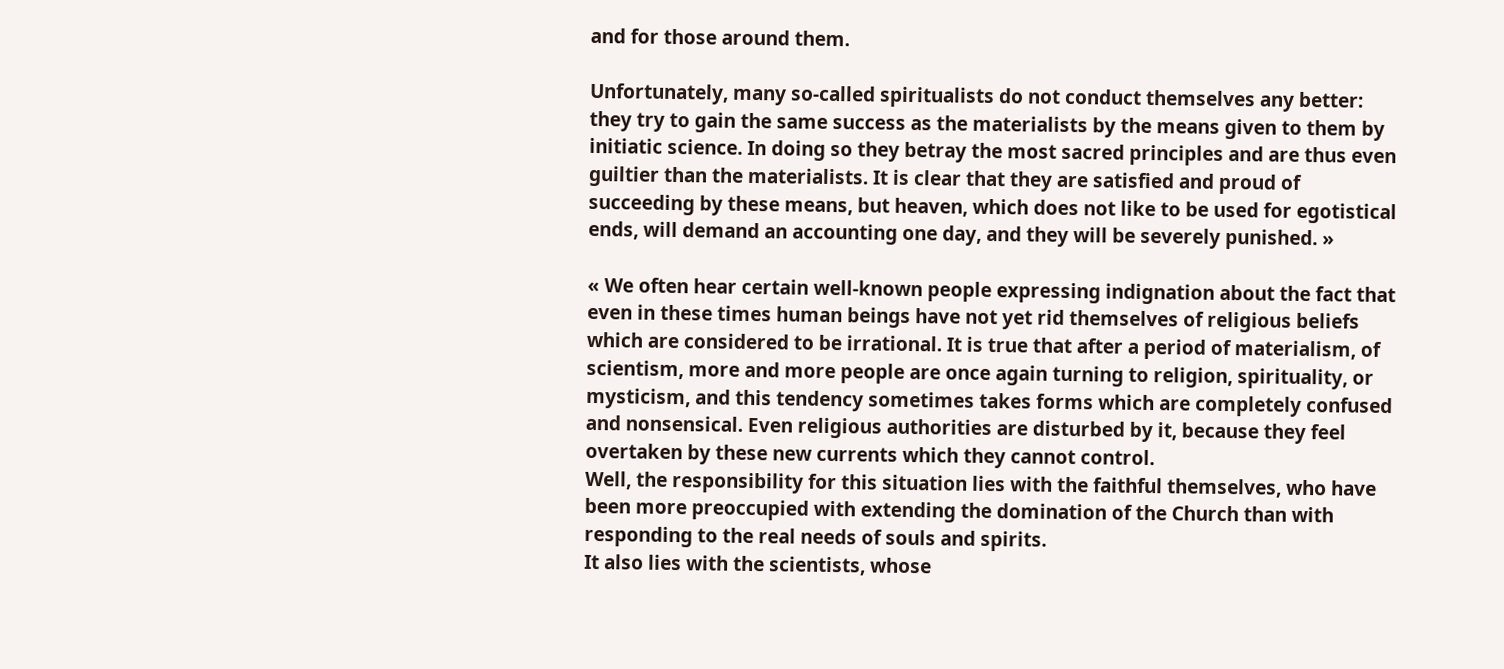and for those around them.

Unfortunately, many so-called spiritualists do not conduct themselves any better: they try to gain the same success as the materialists by the means given to them by initiatic science. In doing so they betray the most sacred principles and are thus even guiltier than the materialists. It is clear that they are satisfied and proud of succeeding by these means, but heaven, which does not like to be used for egotistical ends, will demand an accounting one day, and they will be severely punished. »

« We often hear certain well-known people expressing indignation about the fact that even in these times human beings have not yet rid themselves of religious beliefs which are considered to be irrational. It is true that after a period of materialism, of scientism, more and more people are once again turning to religion, spirituality, or mysticism, and this tendency sometimes takes forms which are completely confused and nonsensical. Even religious authorities are disturbed by it, because they feel overtaken by these new currents which they cannot control.
Well, the responsibility for this situation lies with the faithful themselves, who have been more preoccupied with extending the domination of the Church than with responding to the real needs of souls and spirits.
It also lies with the scientists, whose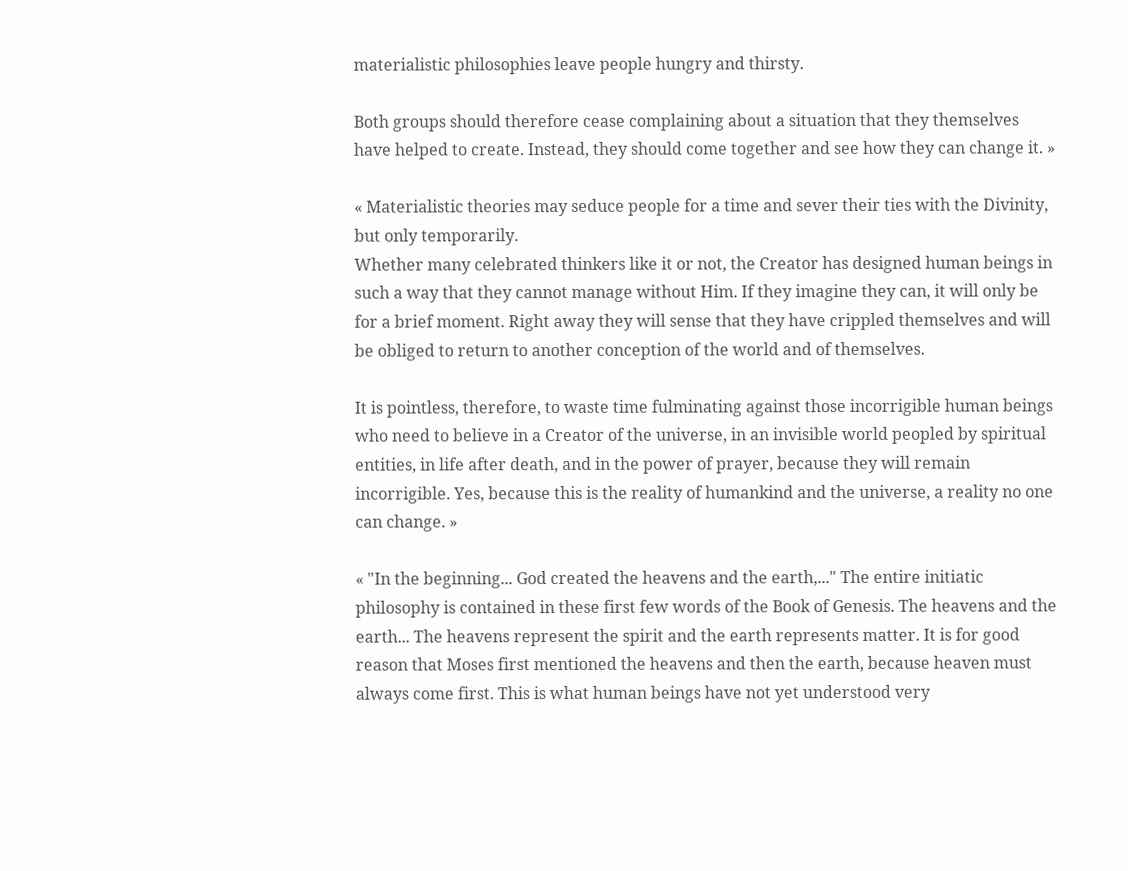materialistic philosophies leave people hungry and thirsty.

Both groups should therefore cease complaining about a situation that they themselves have helped to create. Instead, they should come together and see how they can change it. »

« Materialistic theories may seduce people for a time and sever their ties with the Divinity, but only temporarily.
Whether many celebrated thinkers like it or not, the Creator has designed human beings in such a way that they cannot manage without Him. If they imagine they can, it will only be for a brief moment. Right away they will sense that they have crippled themselves and will be obliged to return to another conception of the world and of themselves.

It is pointless, therefore, to waste time fulminating against those incorrigible human beings who need to believe in a Creator of the universe, in an invisible world peopled by spiritual entities, in life after death, and in the power of prayer, because they will remain incorrigible. Yes, because this is the reality of humankind and the universe, a reality no one can change. »

« "In the beginning... God created the heavens and the earth,..." The entire initiatic philosophy is contained in these first few words of the Book of Genesis. The heavens and the earth... The heavens represent the spirit and the earth represents matter. It is for good reason that Moses first mentioned the heavens and then the earth, because heaven must always come first. This is what human beings have not yet understood very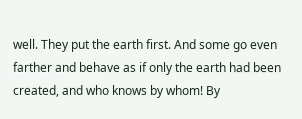well. They put the earth first. And some go even farther and behave as if only the earth had been created, and who knows by whom! By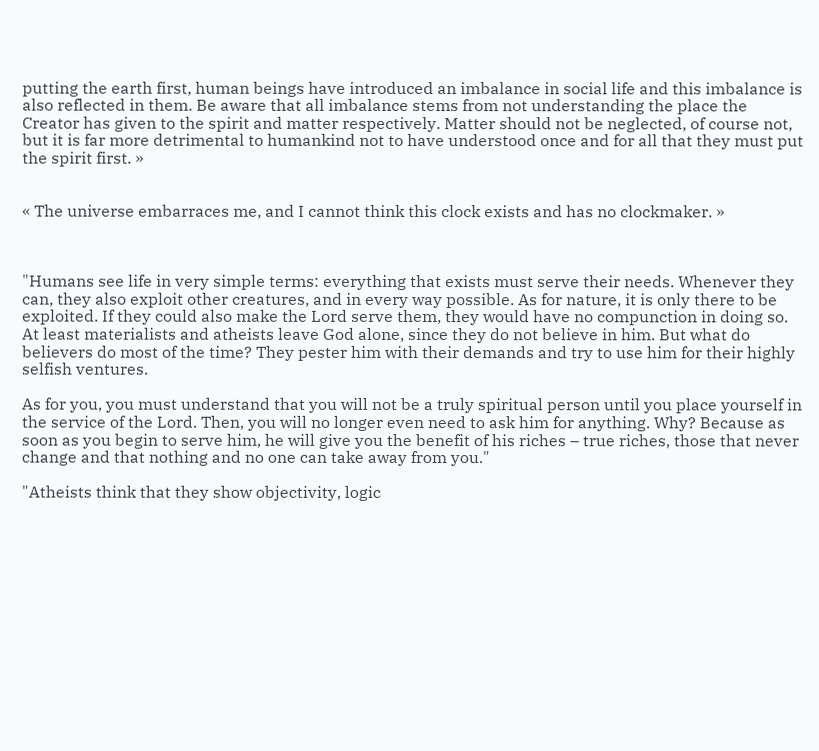putting the earth first, human beings have introduced an imbalance in social life and this imbalance is also reflected in them. Be aware that all imbalance stems from not understanding the place the Creator has given to the spirit and matter respectively. Matter should not be neglected, of course not, but it is far more detrimental to humankind not to have understood once and for all that they must put the spirit first. »


« The universe embarraces me, and I cannot think this clock exists and has no clockmaker. »



"Humans see life in very simple terms: everything that exists must serve their needs. Whenever they can, they also exploit other creatures, and in every way possible. As for nature, it is only there to be exploited. If they could also make the Lord serve them, they would have no compunction in doing so. At least materialists and atheists leave God alone, since they do not believe in him. But what do believers do most of the time? They pester him with their demands and try to use him for their highly selfish ventures.

As for you, you must understand that you will not be a truly spiritual person until you place yourself in the service of the Lord. Then, you will no longer even need to ask him for anything. Why? Because as soon as you begin to serve him, he will give you the benefit of his riches – true riches, those that never change and that nothing and no one can take away from you."

"Atheists think that they show objectivity, logic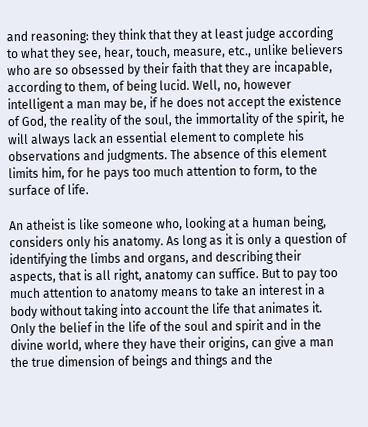and reasoning: they think that they at least judge according to what they see, hear, touch, measure, etc., unlike believers who are so obsessed by their faith that they are incapable, according to them, of being lucid. Well, no, however intelligent a man may be, if he does not accept the existence of God, the reality of the soul, the immortality of the spirit, he will always lack an essential element to complete his observations and judgments. The absence of this element limits him, for he pays too much attention to form, to the surface of life.

An atheist is like someone who, looking at a human being, considers only his anatomy. As long as it is only a question of identifying the limbs and organs, and describing their aspects, that is all right, anatomy can suffice. But to pay too much attention to anatomy means to take an interest in a body without taking into account the life that animates it. Only the belief in the life of the soul and spirit and in the divine world, where they have their origins, can give a man the true dimension of beings and things and the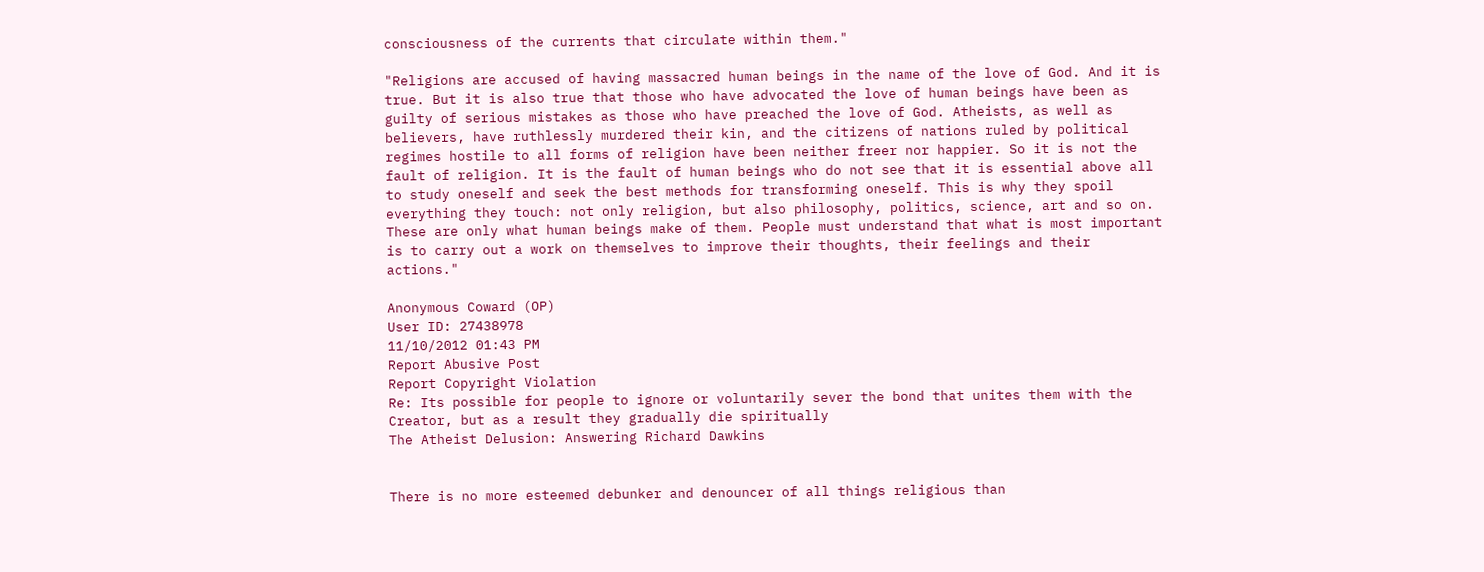consciousness of the currents that circulate within them."

"Religions are accused of having massacred human beings in the name of the love of God. And it is true. But it is also true that those who have advocated the love of human beings have been as guilty of serious mistakes as those who have preached the love of God. Atheists, as well as believers, have ruthlessly murdered their kin, and the citizens of nations ruled by political regimes hostile to all forms of religion have been neither freer nor happier. So it is not the fault of religion. It is the fault of human beings who do not see that it is essential above all to study oneself and seek the best methods for transforming oneself. This is why they spoil everything they touch: not only religion, but also philosophy, politics, science, art and so on. These are only what human beings make of them. People must understand that what is most important is to carry out a work on themselves to improve their thoughts, their feelings and their actions."

Anonymous Coward (OP)
User ID: 27438978
11/10/2012 01:43 PM
Report Abusive Post
Report Copyright Violation
Re: Its possible for people to ignore or voluntarily sever the bond that unites them with the Creator, but as a result they gradually die spiritually
The Atheist Delusion: Answering Richard Dawkins


There is no more esteemed debunker and denouncer of all things religious than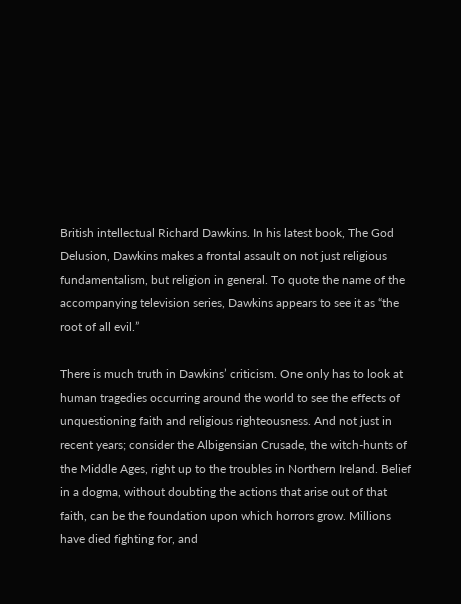British intellectual Richard Dawkins. In his latest book, The God Delusion, Dawkins makes a frontal assault on not just religious fundamentalism, but religion in general. To quote the name of the accompanying television series, Dawkins appears to see it as “the root of all evil.”

There is much truth in Dawkins’ criticism. One only has to look at human tragedies occurring around the world to see the effects of unquestioning faith and religious righteousness. And not just in recent years; consider the Albigensian Crusade, the witch-hunts of the Middle Ages, right up to the troubles in Northern Ireland. Belief in a dogma, without doubting the actions that arise out of that faith, can be the foundation upon which horrors grow. Millions have died fighting for, and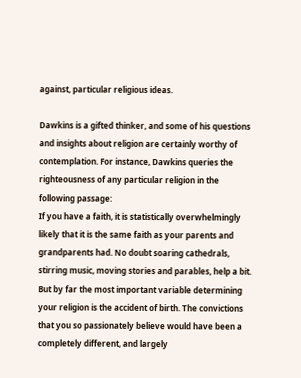against, particular religious ideas.

Dawkins is a gifted thinker, and some of his questions and insights about religion are certainly worthy of contemplation. For instance, Dawkins queries the righteousness of any particular religion in the following passage:
If you have a faith, it is statistically overwhelmingly likely that it is the same faith as your parents and grandparents had. No doubt soaring cathedrals, stirring music, moving stories and parables, help a bit. But by far the most important variable determining your religion is the accident of birth. The convictions that you so passionately believe would have been a completely different, and largely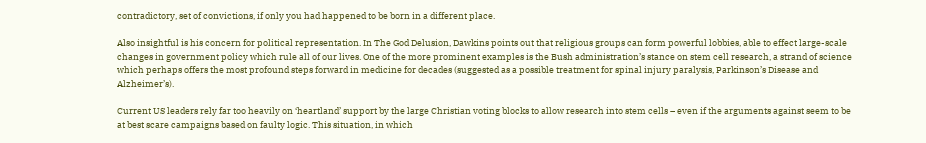contradictory, set of convictions, if only you had happened to be born in a different place.

Also insightful is his concern for political representation. In The God Delusion, Dawkins points out that religious groups can form powerful lobbies, able to effect large-scale changes in government policy which rule all of our lives. One of the more prominent examples is the Bush administration’s stance on stem cell research, a strand of science which perhaps offers the most profound steps forward in medicine for decades (suggested as a possible treatment for spinal injury paralysis, Parkinson’s Disease and Alzheimer’s).

Current US leaders rely far too heavily on ‘heartland’ support by the large Christian voting blocks to allow research into stem cells – even if the arguments against seem to be at best scare campaigns based on faulty logic. This situation, in which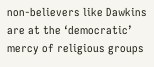non-believers like Dawkins are at the ‘democratic’ mercy of religious groups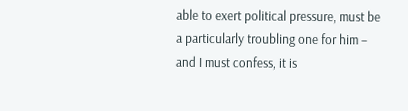able to exert political pressure, must be a particularly troubling one for him – and I must confess, it is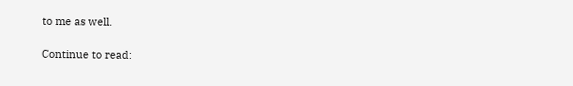to me as well.

Continue to read: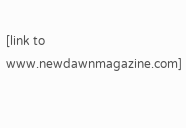[link to www.newdawnmagazine.com]